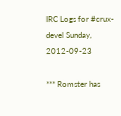IRC Logs for #crux-devel Sunday, 2012-09-23

*** Romster has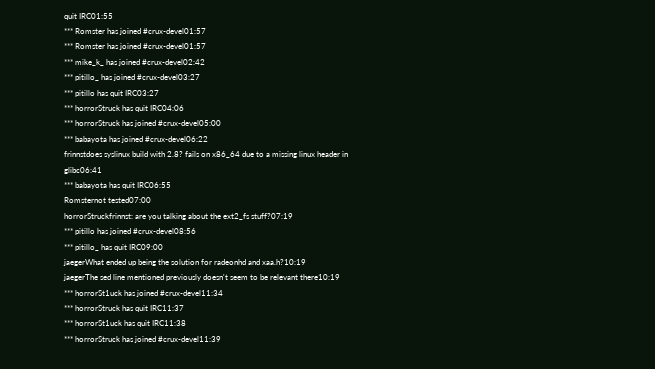quit IRC01:55
*** Romster has joined #crux-devel01:57
*** Romster has joined #crux-devel01:57
*** mike_k_ has joined #crux-devel02:42
*** pitillo_ has joined #crux-devel03:27
*** pitillo has quit IRC03:27
*** horrorStruck has quit IRC04:06
*** horrorStruck has joined #crux-devel05:00
*** babayota has joined #crux-devel06:22
frinnstdoes syslinux build with 2.8? fails on x86_64 due to a missing linux header in glibc06:41
*** babayota has quit IRC06:55
Romsternot tested07:00
horrorStruckfrinnst: are you talking about the ext2_fs stuff?07:19
*** pitillo has joined #crux-devel08:56
*** pitillo_ has quit IRC09:00
jaegerWhat ended up being the solution for radeonhd and xaa.h?10:19
jaegerThe sed line mentioned previously doesn't seem to be relevant there10:19
*** horrorSt1uck has joined #crux-devel11:34
*** horrorStruck has quit IRC11:37
*** horrorSt1uck has quit IRC11:38
*** horrorStruck has joined #crux-devel11:39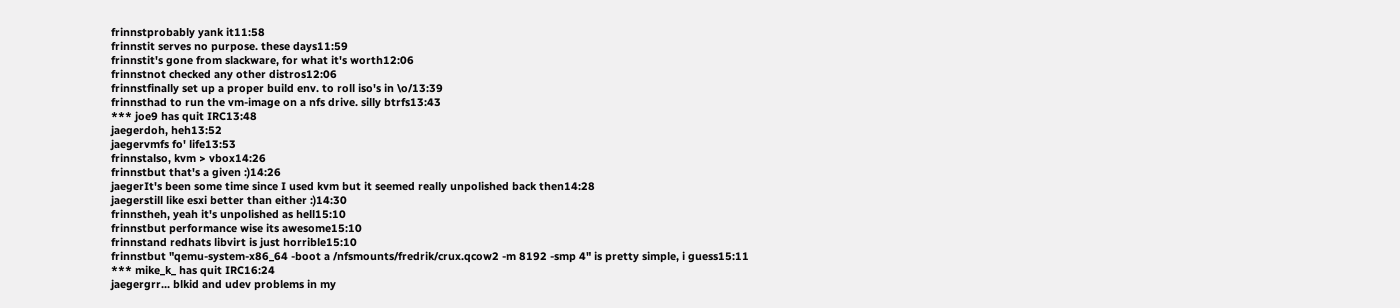frinnstprobably yank it11:58
frinnstit serves no purpose. these days11:59
frinnstit's gone from slackware, for what it's worth12:06
frinnstnot checked any other distros12:06
frinnstfinally set up a proper build env. to roll iso's in \o/13:39
frinnsthad to run the vm-image on a nfs drive. silly btrfs13:43
*** joe9 has quit IRC13:48
jaegerdoh, heh13:52
jaegervmfs fo' life13:53
frinnstalso, kvm > vbox14:26
frinnstbut that's a given :)14:26
jaegerIt's been some time since I used kvm but it seemed really unpolished back then14:28
jaegerstill like esxi better than either :)14:30
frinnstheh, yeah it's unpolished as hell15:10
frinnstbut performance wise its awesome15:10
frinnstand redhats libvirt is just horrible15:10
frinnstbut "qemu-system-x86_64 -boot a /nfsmounts/fredrik/crux.qcow2 -m 8192 -smp 4" is pretty simple, i guess15:11
*** mike_k_ has quit IRC16:24
jaegergrr... blkid and udev problems in my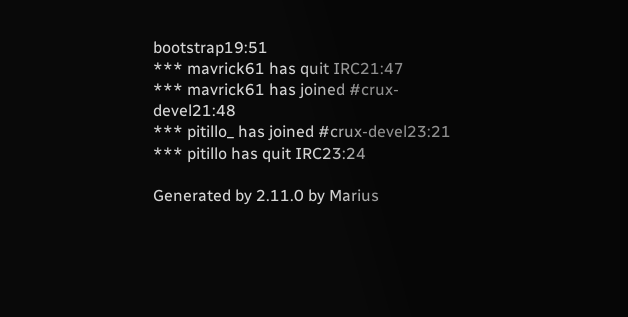bootstrap19:51
*** mavrick61 has quit IRC21:47
*** mavrick61 has joined #crux-devel21:48
*** pitillo_ has joined #crux-devel23:21
*** pitillo has quit IRC23:24

Generated by 2.11.0 by Marius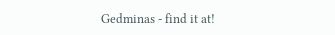Gedminas - find it at!